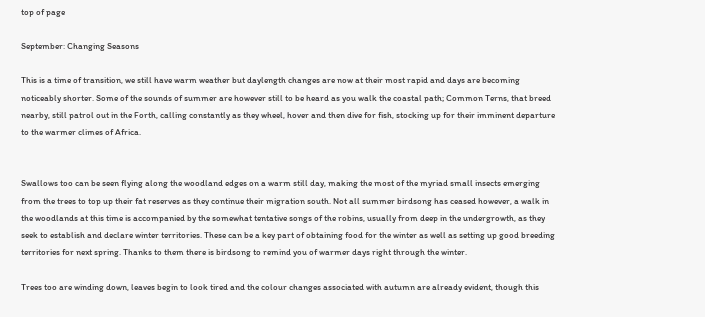top of page

September: Changing Seasons

This is a time of transition, we still have warm weather but daylength changes are now at their most rapid and days are becoming noticeably shorter. Some of the sounds of summer are however still to be heard as you walk the coastal path; Common Terns, that breed nearby, still patrol out in the Forth, calling constantly as they wheel, hover and then dive for fish, stocking up for their imminent departure to the warmer climes of Africa.


Swallows too can be seen flying along the woodland edges on a warm still day, making the most of the myriad small insects emerging from the trees to top up their fat reserves as they continue their migration south. Not all summer birdsong has ceased however, a walk in the woodlands at this time is accompanied by the somewhat tentative songs of the robins, usually from deep in the undergrowth, as they seek to establish and declare winter territories. These can be a key part of obtaining food for the winter as well as setting up good breeding territories for next spring. Thanks to them there is birdsong to remind you of warmer days right through the winter.

Trees too are winding down, leaves begin to look tired and the colour changes associated with autumn are already evident, though this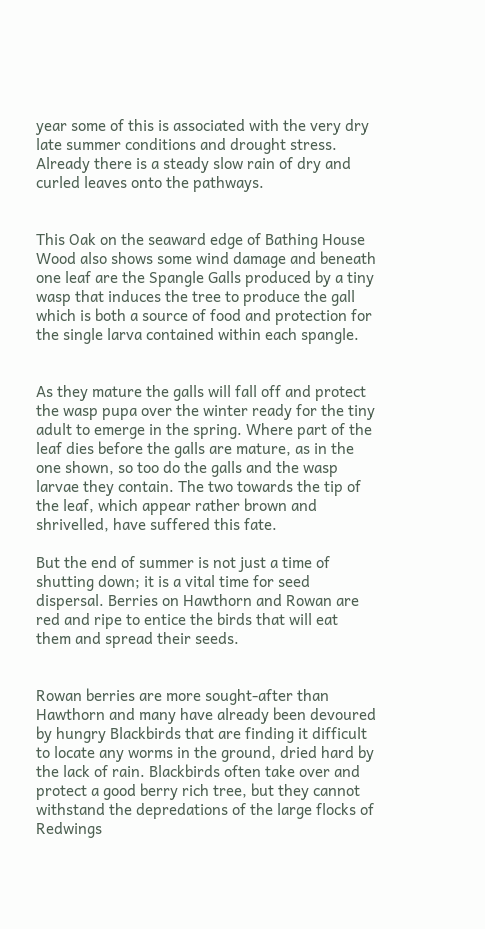year some of this is associated with the very dry late summer conditions and drought stress. Already there is a steady slow rain of dry and curled leaves onto the pathways.


This Oak on the seaward edge of Bathing House Wood also shows some wind damage and beneath one leaf are the Spangle Galls produced by a tiny wasp that induces the tree to produce the gall which is both a source of food and protection for the single larva contained within each spangle.


As they mature the galls will fall off and protect the wasp pupa over the winter ready for the tiny adult to emerge in the spring. Where part of the leaf dies before the galls are mature, as in the one shown, so too do the galls and the wasp larvae they contain. The two towards the tip of the leaf, which appear rather brown and shrivelled, have suffered this fate.

But the end of summer is not just a time of shutting down; it is a vital time for seed dispersal. Berries on Hawthorn and Rowan are red and ripe to entice the birds that will eat them and spread their seeds.


Rowan berries are more sought-after than Hawthorn and many have already been devoured by hungry Blackbirds that are finding it difficult to locate any worms in the ground, dried hard by the lack of rain. Blackbirds often take over and protect a good berry rich tree, but they cannot withstand the depredations of the large flocks of Redwings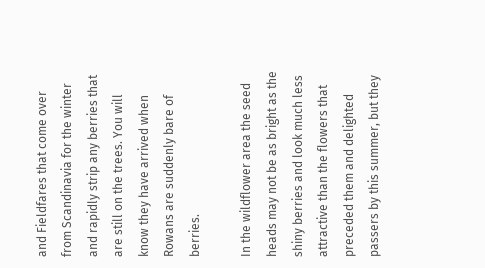and Fieldfares that come over from Scandinavia for the winter and rapidly strip any berries that are still on the trees. You will know they have arrived when Rowans are suddenly bare of berries.

In the wildflower area the seed heads may not be as bright as the shiny berries and look much less attractive than the flowers that preceded them and delighted passers by this summer, but they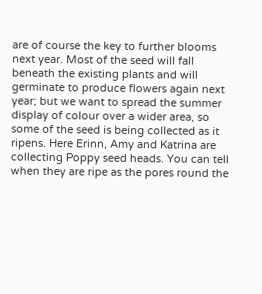are of course the key to further blooms next year. Most of the seed will fall beneath the existing plants and will germinate to produce flowers again next year; but we want to spread the summer display of colour over a wider area, so some of the seed is being collected as it ripens. Here Erinn, Amy and Katrina are collecting Poppy seed heads. You can tell when they are ripe as the pores round the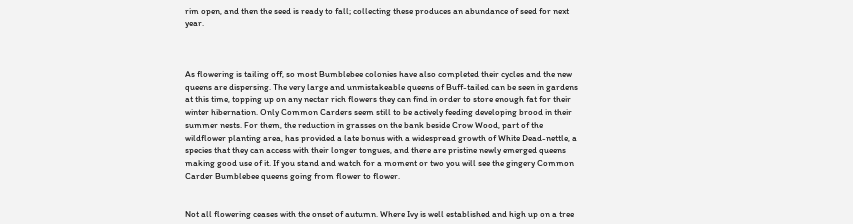rim open, and then the seed is ready to fall; collecting these produces an abundance of seed for next year.



As flowering is tailing off, so most Bumblebee colonies have also completed their cycles and the new queens are dispersing. The very large and unmistakeable queens of Buff-tailed can be seen in gardens at this time, topping up on any nectar rich flowers they can find in order to store enough fat for their winter hibernation. Only Common Carders seem still to be actively feeding developing brood in their summer nests. For them, the reduction in grasses on the bank beside Crow Wood, part of the wildflower planting area, has provided a late bonus with a widespread growth of White Dead-nettle, a species that they can access with their longer tongues, and there are pristine newly emerged queens making good use of it. If you stand and watch for a moment or two you will see the gingery Common Carder Bumblebee queens going from flower to flower.


Not all flowering ceases with the onset of autumn. Where Ivy is well established and high up on a tree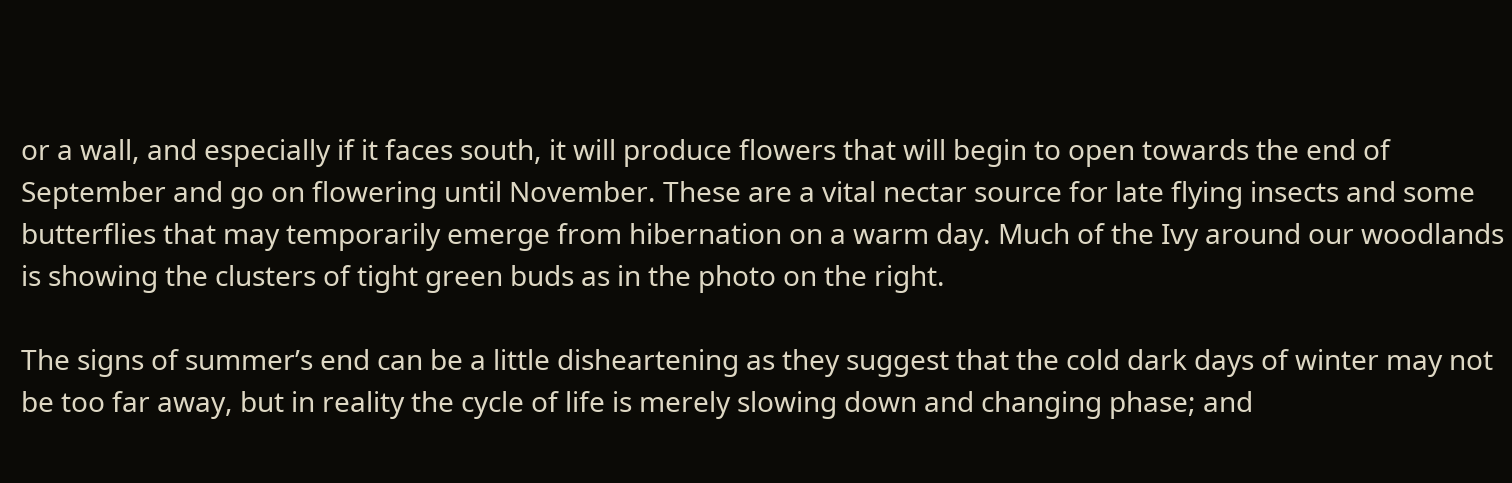or a wall, and especially if it faces south, it will produce flowers that will begin to open towards the end of September and go on flowering until November. These are a vital nectar source for late flying insects and some butterflies that may temporarily emerge from hibernation on a warm day. Much of the Ivy around our woodlands is showing the clusters of tight green buds as in the photo on the right.

The signs of summer’s end can be a little disheartening as they suggest that the cold dark days of winter may not be too far away, but in reality the cycle of life is merely slowing down and changing phase; and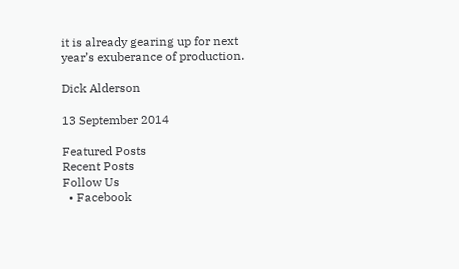it is already gearing up for next year’s exuberance of production.

Dick Alderson

13 September 2014

Featured Posts
Recent Posts
Follow Us
  • Facebook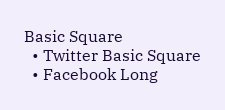Basic Square
  • Twitter Basic Square
  • Facebook Long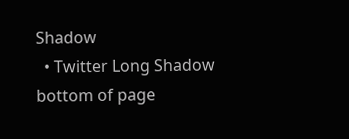Shadow
  • Twitter Long Shadow
bottom of page